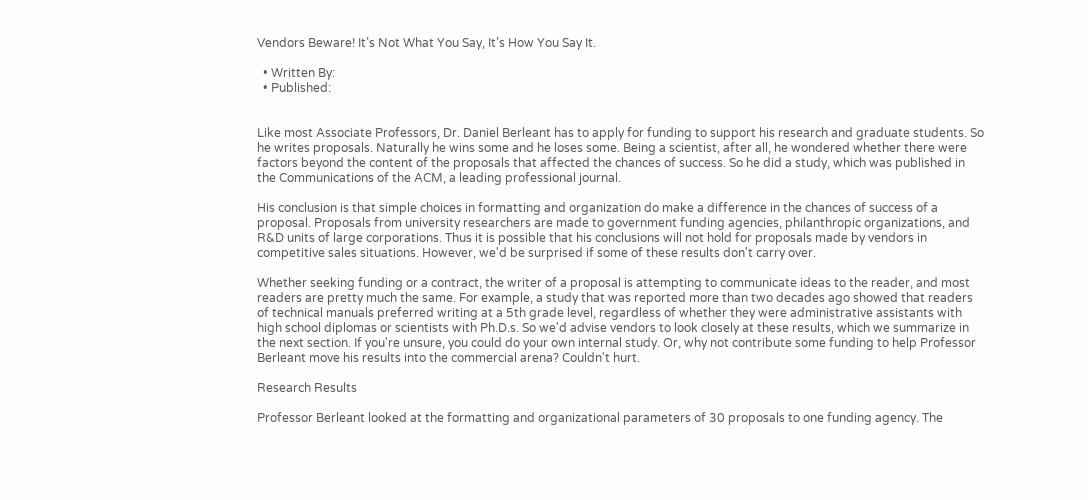Vendors Beware! It’s Not What You Say, It’s How You Say It.

  • Written By:
  • Published:


Like most Associate Professors, Dr. Daniel Berleant has to apply for funding to support his research and graduate students. So he writes proposals. Naturally he wins some and he loses some. Being a scientist, after all, he wondered whether there were factors beyond the content of the proposals that affected the chances of success. So he did a study, which was published in the Communications of the ACM, a leading professional journal.

His conclusion is that simple choices in formatting and organization do make a difference in the chances of success of a proposal. Proposals from university researchers are made to government funding agencies, philanthropic organizations, and R&D units of large corporations. Thus it is possible that his conclusions will not hold for proposals made by vendors in competitive sales situations. However, we'd be surprised if some of these results don't carry over.

Whether seeking funding or a contract, the writer of a proposal is attempting to communicate ideas to the reader, and most readers are pretty much the same. For example, a study that was reported more than two decades ago showed that readers of technical manuals preferred writing at a 5th grade level, regardless of whether they were administrative assistants with high school diplomas or scientists with Ph.D.s. So we'd advise vendors to look closely at these results, which we summarize in the next section. If you're unsure, you could do your own internal study. Or, why not contribute some funding to help Professor Berleant move his results into the commercial arena? Couldn't hurt.

Research Results

Professor Berleant looked at the formatting and organizational parameters of 30 proposals to one funding agency. The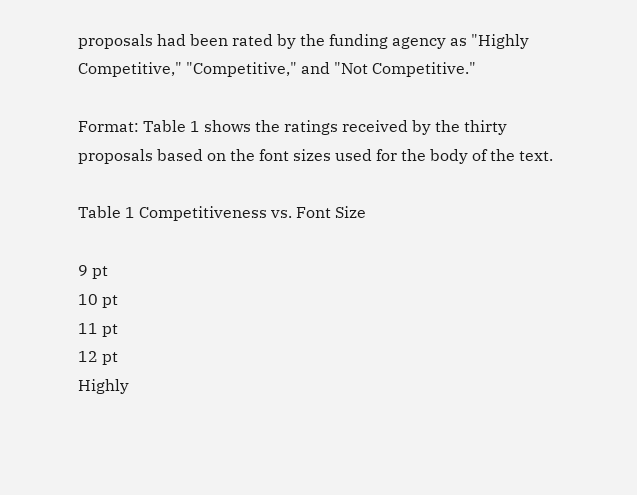proposals had been rated by the funding agency as "Highly Competitive," "Competitive," and "Not Competitive."

Format: Table 1 shows the ratings received by the thirty proposals based on the font sizes used for the body of the text.

Table 1 Competitiveness vs. Font Size

9 pt
10 pt
11 pt
12 pt
Highly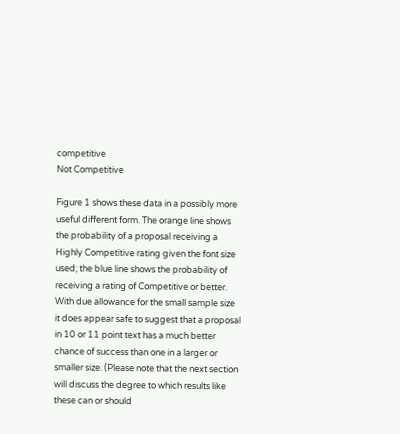competitive
Not Competitive

Figure 1 shows these data in a possibly more useful different form. The orange line shows the probability of a proposal receiving a Highly Competitive rating given the font size used; the blue line shows the probability of receiving a rating of Competitive or better. With due allowance for the small sample size it does appear safe to suggest that a proposal in 10 or 11 point text has a much better chance of success than one in a larger or smaller size. (Please note that the next section will discuss the degree to which results like these can or should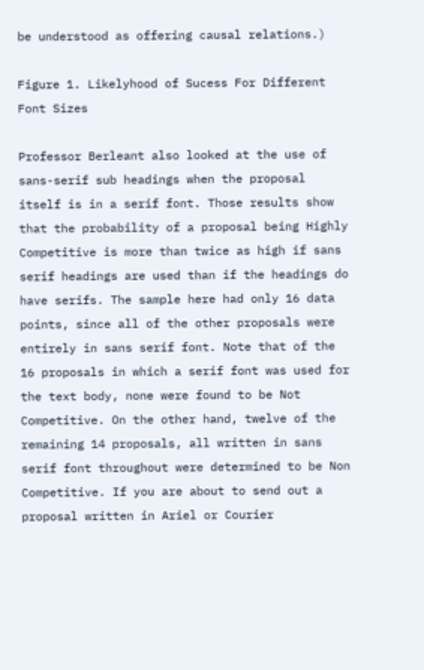be understood as offering causal relations.)

Figure 1. Likelyhood of Sucess For Different Font Sizes

Professor Berleant also looked at the use of sans-serif sub headings when the proposal itself is in a serif font. Those results show that the probability of a proposal being Highly Competitive is more than twice as high if sans serif headings are used than if the headings do have serifs. The sample here had only 16 data points, since all of the other proposals were entirely in sans serif font. Note that of the 16 proposals in which a serif font was used for the text body, none were found to be Not Competitive. On the other hand, twelve of the remaining 14 proposals, all written in sans serif font throughout were determined to be Non Competitive. If you are about to send out a proposal written in Ariel or Courier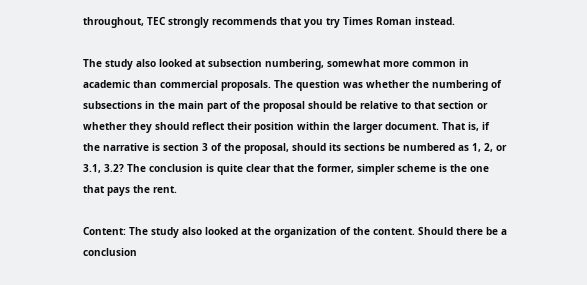throughout, TEC strongly recommends that you try Times Roman instead.

The study also looked at subsection numbering, somewhat more common in academic than commercial proposals. The question was whether the numbering of subsections in the main part of the proposal should be relative to that section or whether they should reflect their position within the larger document. That is, if the narrative is section 3 of the proposal, should its sections be numbered as 1, 2, or 3.1, 3.2? The conclusion is quite clear that the former, simpler scheme is the one that pays the rent.

Content: The study also looked at the organization of the content. Should there be a conclusion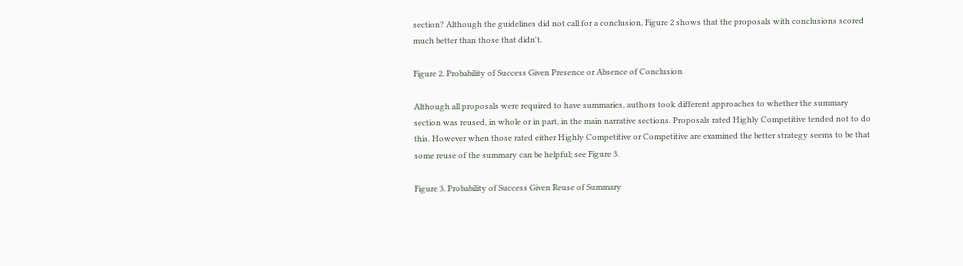section? Although the guidelines did not call for a conclusion, Figure 2 shows that the proposals with conclusions scored much better than those that didn't.

Figure 2. Probability of Success Given Presence or Absence of Conclusion

Although all proposals were required to have summaries, authors took different approaches to whether the summary section was reused, in whole or in part, in the main narrative sections. Proposals rated Highly Competitive tended not to do this. However when those rated either Highly Competitive or Competitive are examined the better strategy seems to be that some reuse of the summary can be helpful; see Figure 3.

Figure 3. Probability of Success Given Reuse of Summary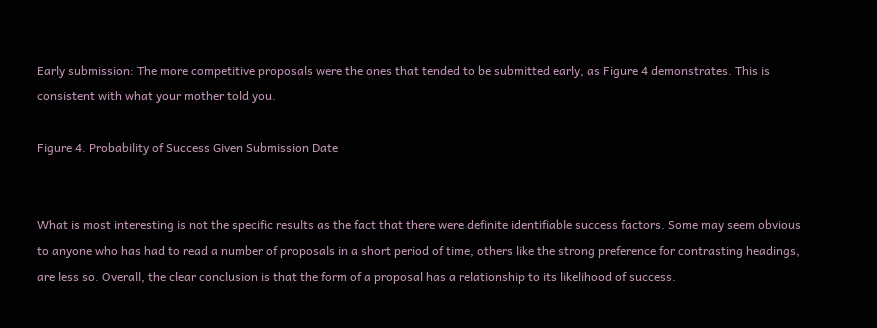Early submission: The more competitive proposals were the ones that tended to be submitted early, as Figure 4 demonstrates. This is consistent with what your mother told you.

Figure 4. Probability of Success Given Submission Date


What is most interesting is not the specific results as the fact that there were definite identifiable success factors. Some may seem obvious to anyone who has had to read a number of proposals in a short period of time, others like the strong preference for contrasting headings, are less so. Overall, the clear conclusion is that the form of a proposal has a relationship to its likelihood of success.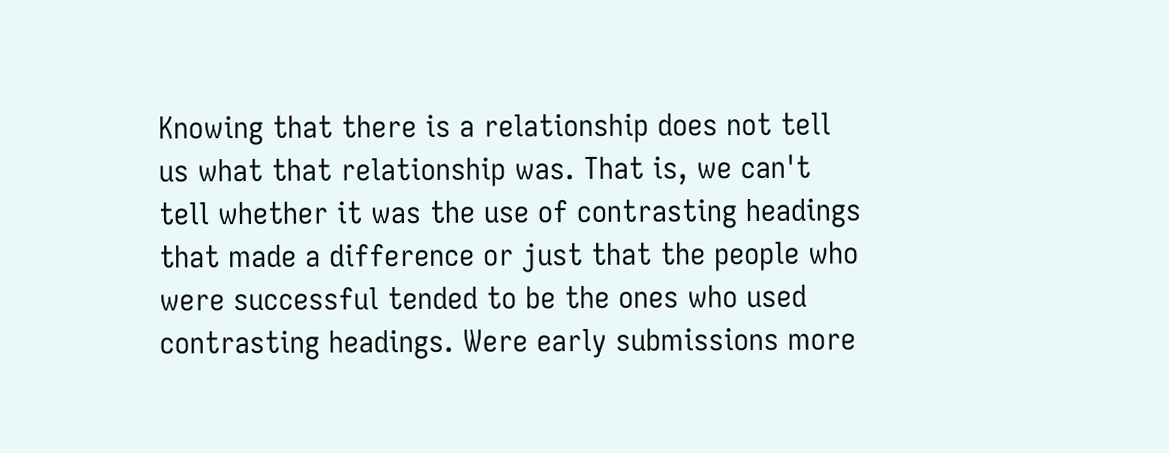Knowing that there is a relationship does not tell us what that relationship was. That is, we can't tell whether it was the use of contrasting headings that made a difference or just that the people who were successful tended to be the ones who used contrasting headings. Were early submissions more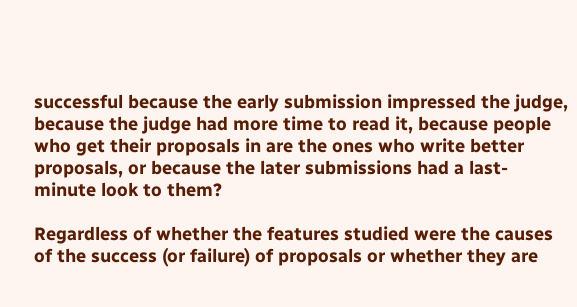successful because the early submission impressed the judge, because the judge had more time to read it, because people who get their proposals in are the ones who write better proposals, or because the later submissions had a last-minute look to them?

Regardless of whether the features studied were the causes of the success (or failure) of proposals or whether they are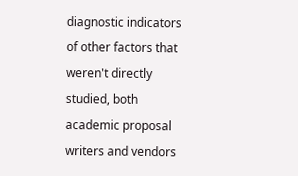diagnostic indicators of other factors that weren't directly studied, both academic proposal writers and vendors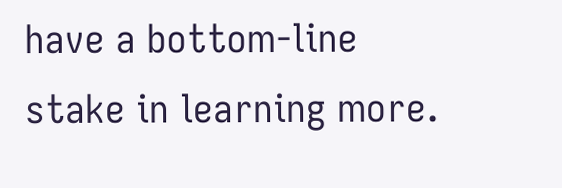have a bottom-line stake in learning more.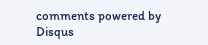comments powered by Disqus